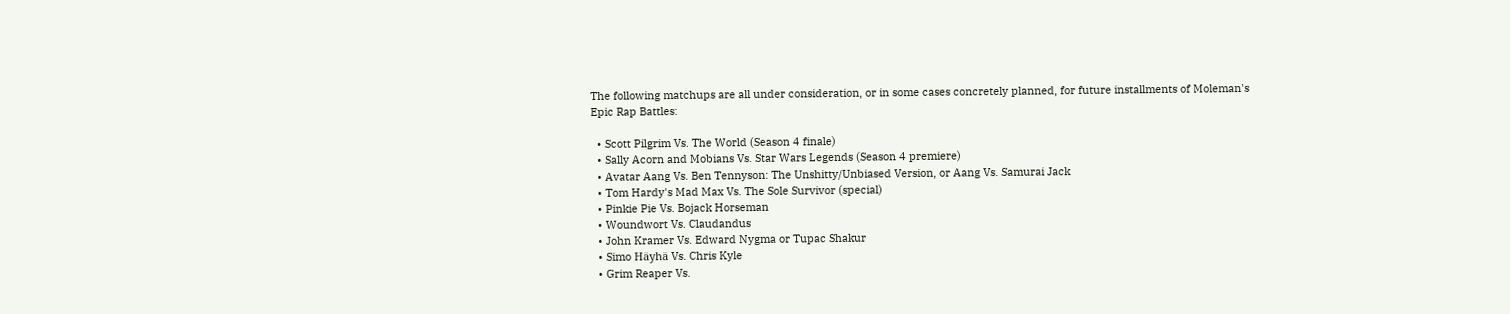The following matchups are all under consideration, or in some cases concretely planned, for future installments of Moleman's Epic Rap Battles:

  • Scott Pilgrim Vs. The World (Season 4 finale)
  • Sally Acorn and Mobians Vs. Star Wars Legends (Season 4 premiere)
  • Avatar Aang Vs. Ben Tennyson: The Unshitty/Unbiased Version, or Aang Vs. Samurai Jack
  • Tom Hardy's Mad Max Vs. The Sole Survivor (special)
  • Pinkie Pie Vs. Bojack Horseman
  • Woundwort Vs. Claudandus
  • John Kramer Vs. Edward Nygma or Tupac Shakur
  • Simo Häyhä Vs. Chris Kyle
  • Grim Reaper Vs.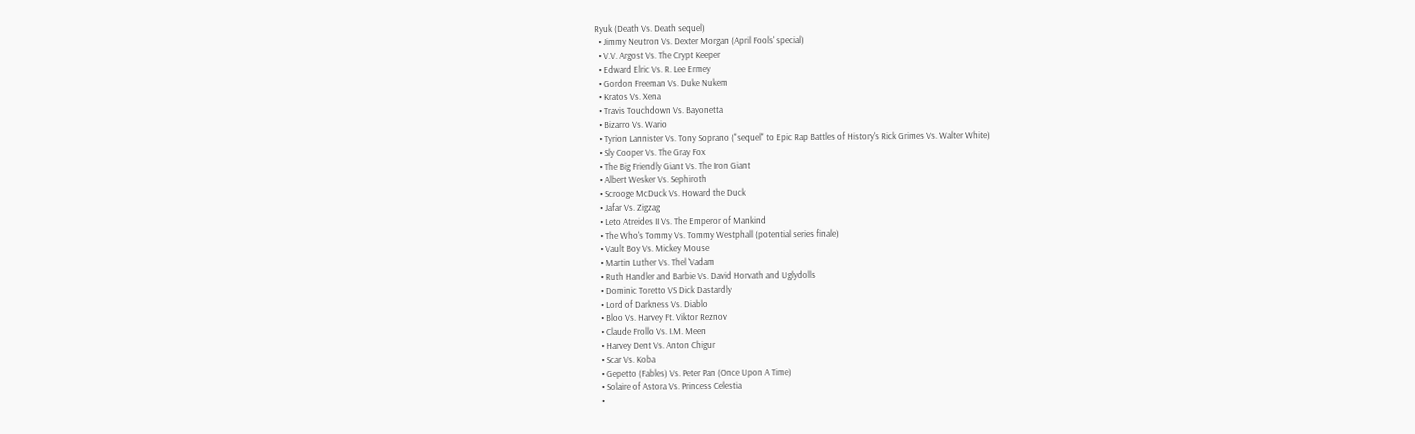Ryuk (Death Vs. Death sequel)
  • Jimmy Neutron Vs. Dexter Morgan (April Fools' special)
  • V.V. Argost Vs. The Crypt Keeper
  • Edward Elric Vs. R. Lee Ermey
  • Gordon Freeman Vs. Duke Nukem
  • Kratos Vs. Xena
  • Travis Touchdown Vs. Bayonetta
  • Bizarro Vs. Wario
  • Tyrion Lannister Vs. Tony Soprano ("sequel" to Epic Rap Battles of History's Rick Grimes Vs. Walter White)
  • Sly Cooper Vs. The Gray Fox
  • The Big Friendly Giant Vs. The Iron Giant
  • Albert Wesker Vs. Sephiroth
  • Scrooge McDuck Vs. Howard the Duck
  • Jafar Vs. Zigzag
  • Leto Atreides II Vs. The Emperor of Mankind
  • The Who's Tommy Vs. Tommy Westphall (potential series finale)
  • Vault Boy Vs. Mickey Mouse
  • Martin Luther Vs. Thel 'Vadam
  • Ruth Handler and Barbie Vs. David Horvath and Uglydolls
  • Dominic Toretto VS Dick Dastardly
  • Lord of Darkness Vs. Diablo
  • Bloo Vs. Harvey Ft. Viktor Reznov
  • Claude Frollo Vs. I.M. Meen
  • Harvey Dent Vs. Anton Chigur
  • Scar Vs. Koba
  • Gepetto (Fables) Vs. Peter Pan (Once Upon A Time)
  • Solaire of Astora Vs. Princess Celestia
  •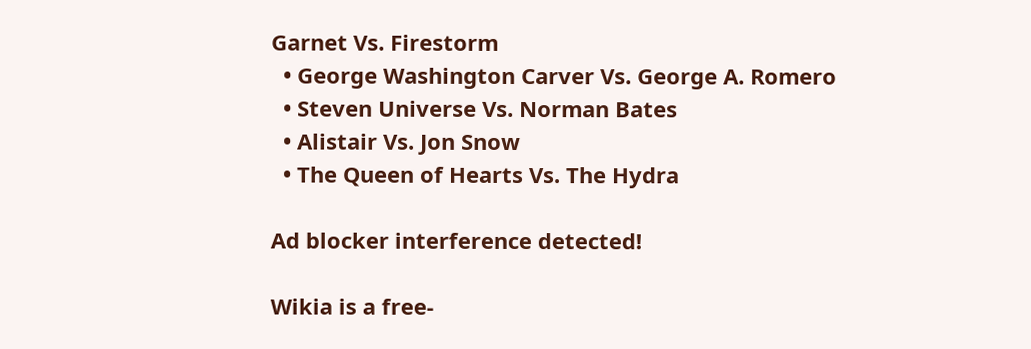Garnet Vs. Firestorm
  • George Washington Carver Vs. George A. Romero
  • Steven Universe Vs. Norman Bates
  • Alistair Vs. Jon Snow
  • The Queen of Hearts Vs. The Hydra

Ad blocker interference detected!

Wikia is a free-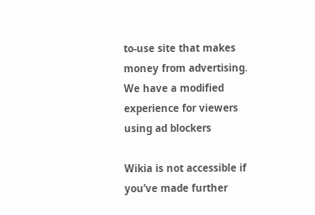to-use site that makes money from advertising. We have a modified experience for viewers using ad blockers

Wikia is not accessible if you’ve made further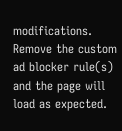modifications. Remove the custom ad blocker rule(s) and the page will load as expected.